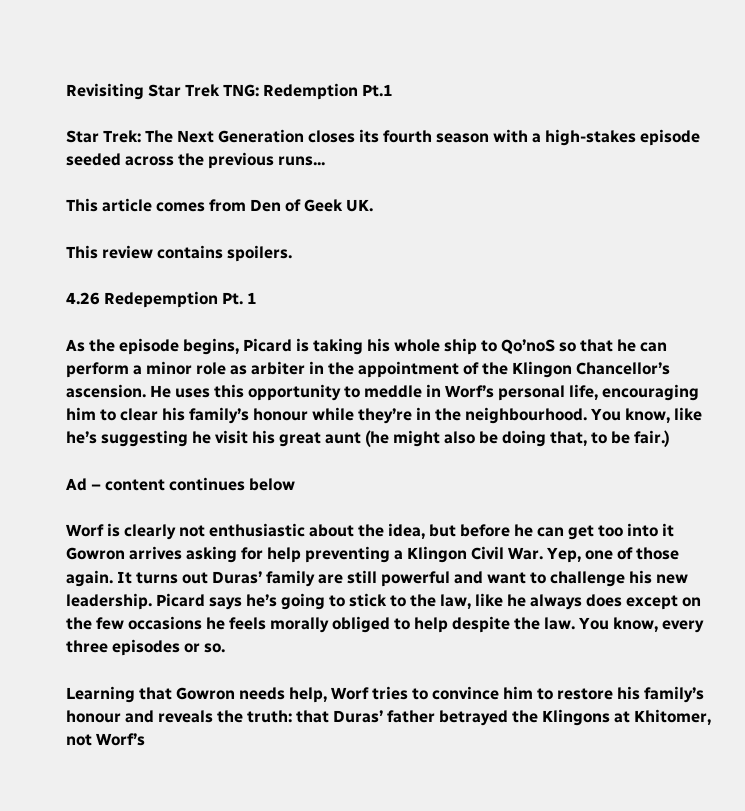Revisiting Star Trek TNG: Redemption Pt.1

Star Trek: The Next Generation closes its fourth season with a high-stakes episode seeded across the previous runs...

This article comes from Den of Geek UK.

This review contains spoilers.

4.26 Redepemption Pt. 1

As the episode begins, Picard is taking his whole ship to Qo’noS so that he can perform a minor role as arbiter in the appointment of the Klingon Chancellor’s ascension. He uses this opportunity to meddle in Worf’s personal life, encouraging him to clear his family’s honour while they’re in the neighbourhood. You know, like he’s suggesting he visit his great aunt (he might also be doing that, to be fair.)

Ad – content continues below

Worf is clearly not enthusiastic about the idea, but before he can get too into it Gowron arrives asking for help preventing a Klingon Civil War. Yep, one of those again. It turns out Duras’ family are still powerful and want to challenge his new leadership. Picard says he’s going to stick to the law, like he always does except on the few occasions he feels morally obliged to help despite the law. You know, every three episodes or so.

Learning that Gowron needs help, Worf tries to convince him to restore his family’s honour and reveals the truth: that Duras’ father betrayed the Klingons at Khitomer, not Worf’s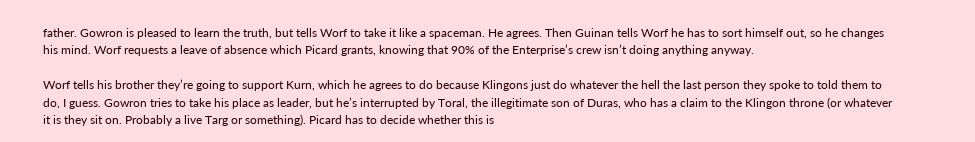father. Gowron is pleased to learn the truth, but tells Worf to take it like a spaceman. He agrees. Then Guinan tells Worf he has to sort himself out, so he changes his mind. Worf requests a leave of absence which Picard grants, knowing that 90% of the Enterprise’s crew isn’t doing anything anyway.

Worf tells his brother they’re going to support Kurn, which he agrees to do because Klingons just do whatever the hell the last person they spoke to told them to do, I guess. Gowron tries to take his place as leader, but he’s interrupted by Toral, the illegitimate son of Duras, who has a claim to the Klingon throne (or whatever it is they sit on. Probably a live Targ or something). Picard has to decide whether this is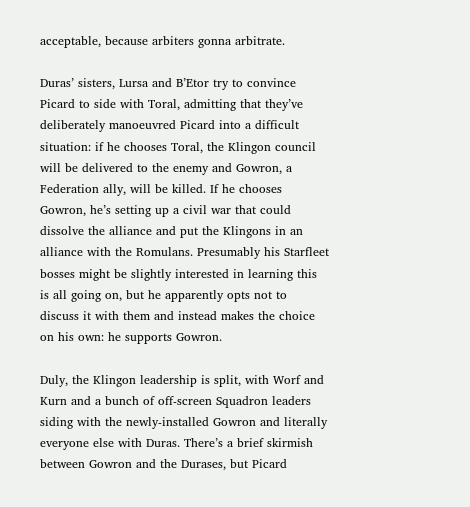acceptable, because arbiters gonna arbitrate.

Duras’ sisters, Lursa and B’Etor try to convince Picard to side with Toral, admitting that they’ve deliberately manoeuvred Picard into a difficult situation: if he chooses Toral, the Klingon council will be delivered to the enemy and Gowron, a Federation ally, will be killed. If he chooses Gowron, he’s setting up a civil war that could dissolve the alliance and put the Klingons in an alliance with the Romulans. Presumably his Starfleet bosses might be slightly interested in learning this is all going on, but he apparently opts not to discuss it with them and instead makes the choice on his own: he supports Gowron.

Duly, the Klingon leadership is split, with Worf and Kurn and a bunch of off-screen Squadron leaders siding with the newly-installed Gowron and literally everyone else with Duras. There’s a brief skirmish between Gowron and the Durases, but Picard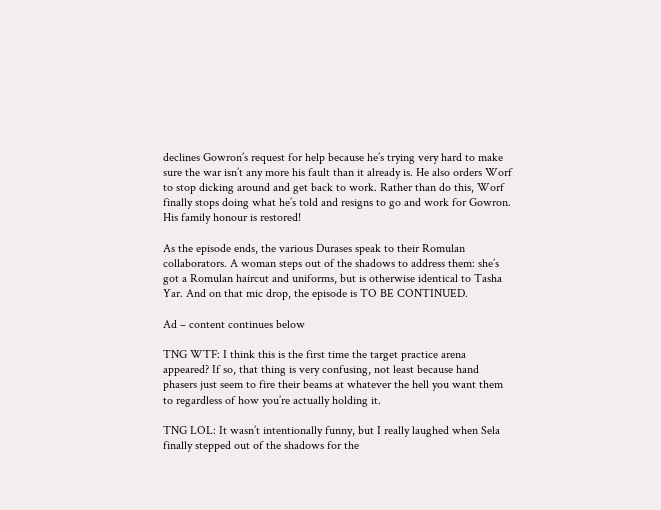declines Gowron’s request for help because he’s trying very hard to make sure the war isn’t any more his fault than it already is. He also orders Worf to stop dicking around and get back to work. Rather than do this, Worf finally stops doing what he’s told and resigns to go and work for Gowron. His family honour is restored!

As the episode ends, the various Durases speak to their Romulan collaborators. A woman steps out of the shadows to address them: she’s got a Romulan haircut and uniforms, but is otherwise identical to Tasha Yar. And on that mic drop, the episode is TO BE CONTINUED.

Ad – content continues below

TNG WTF: I think this is the first time the target practice arena appeared? If so, that thing is very confusing, not least because hand phasers just seem to fire their beams at whatever the hell you want them to regardless of how you’re actually holding it.

TNG LOL: It wasn’t intentionally funny, but I really laughed when Sela finally stepped out of the shadows for the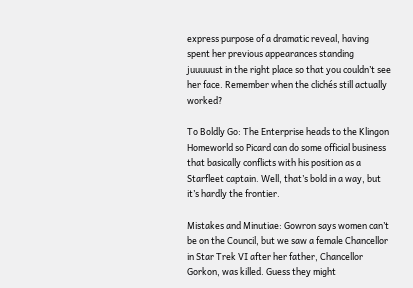express purpose of a dramatic reveal, having spent her previous appearances standing juuuuust in the right place so that you couldn’t see her face. Remember when the clichés still actually worked?

To Boldly Go: The Enterprise heads to the Klingon Homeworld so Picard can do some official business that basically conflicts with his position as a Starfleet captain. Well, that’s bold in a way, but it’s hardly the frontier.

Mistakes and Minutiae: Gowron says women can’t be on the Council, but we saw a female Chancellor in Star Trek VI after her father, Chancellor Gorkon, was killed. Guess they might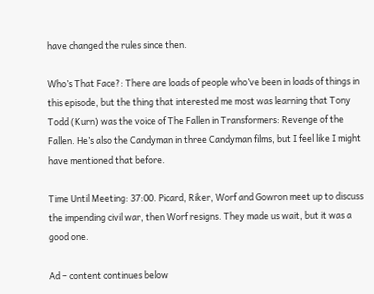have changed the rules since then.

Who’s That Face?: There are loads of people who’ve been in loads of things in this episode, but the thing that interested me most was learning that Tony Todd (Kurn) was the voice of The Fallen in Transformers: Revenge of the Fallen. He’s also the Candyman in three Candyman films, but I feel like I might have mentioned that before.

Time Until Meeting: 37:00. Picard, Riker, Worf and Gowron meet up to discuss the impending civil war, then Worf resigns. They made us wait, but it was a good one.

Ad – content continues below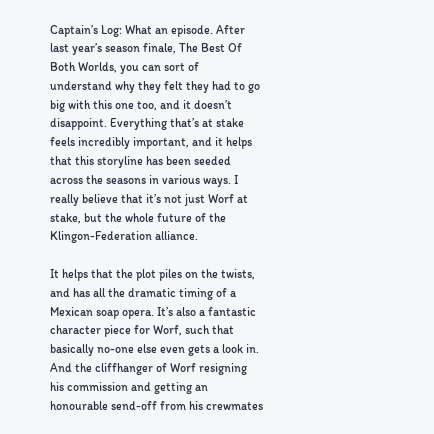Captain’s Log: What an episode. After last year’s season finale, The Best Of Both Worlds, you can sort of understand why they felt they had to go big with this one too, and it doesn’t disappoint. Everything that’s at stake feels incredibly important, and it helps that this storyline has been seeded across the seasons in various ways. I really believe that it’s not just Worf at stake, but the whole future of the Klingon-Federation alliance.

It helps that the plot piles on the twists, and has all the dramatic timing of a Mexican soap opera. It’s also a fantastic character piece for Worf, such that basically no-one else even gets a look in. And the cliffhanger of Worf resigning his commission and getting an honourable send-off from his crewmates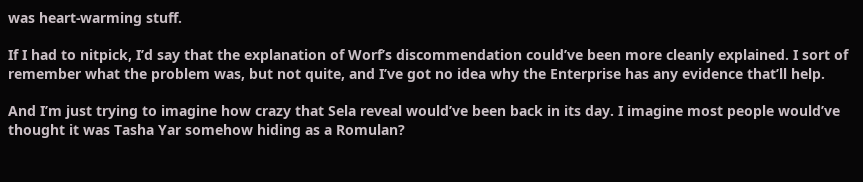was heart-warming stuff.

If I had to nitpick, I’d say that the explanation of Worf’s discommendation could’ve been more cleanly explained. I sort of remember what the problem was, but not quite, and I’ve got no idea why the Enterprise has any evidence that’ll help.

And I’m just trying to imagine how crazy that Sela reveal would’ve been back in its day. I imagine most people would’ve thought it was Tasha Yar somehow hiding as a Romulan?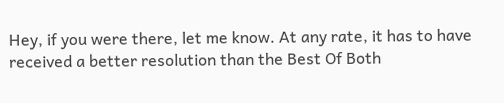Hey, if you were there, let me know. At any rate, it has to have received a better resolution than the Best Of Both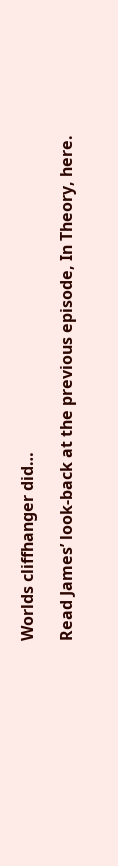Worlds cliffhanger did…

Read James’ look-back at the previous episode, In Theory, here.